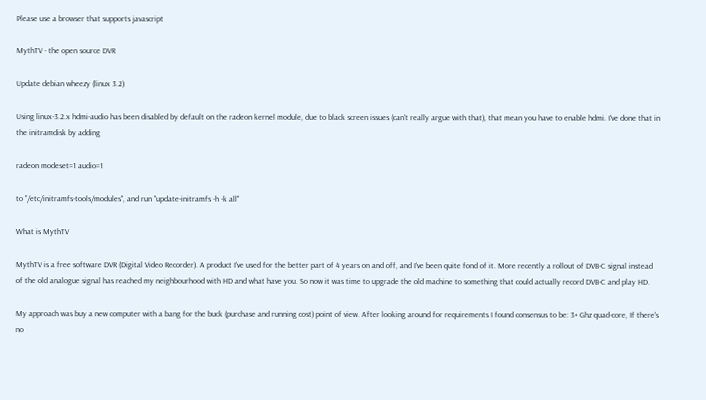Please use a browser that supports javascript

MythTV - the open source DVR

Update debian wheezy (linux 3.2)

Using linux-3.2.x hdmi-audio has been disabled by default on the radeon kernel module, due to black screen issues (can't really argue with that), that mean you have to enable hdmi. I've done that in the initramdisk by adding

radeon modeset=1 audio=1

to "/etc/initramfs-tools/modules", and run "update-initramfs -h -k all"

What is MythTV

MythTV is a free software DVR (Digital Video Recorder). A product I've used for the better part of 4 years on and off, and I've been quite fond of it. More recently a rollout of DVB-C signal instead of the old analogue signal has reached my neighbourhood with HD and what have you. So now it was time to upgrade the old machine to something that could actually record DVB-C and play HD.

My approach was buy a new computer with a bang for the buck (purchase and running cost) point of view. After looking around for requirements I found consensus to be: 3+ Ghz quad-core, If there's no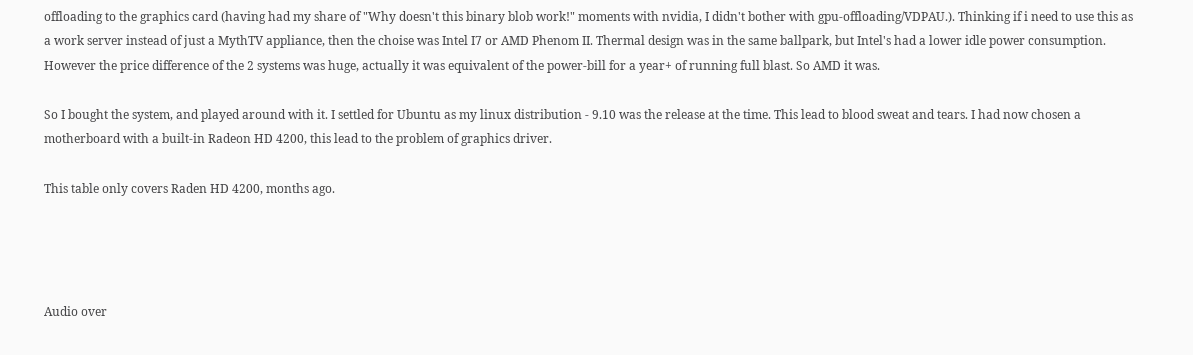offloading to the graphics card (having had my share of "Why doesn't this binary blob work!" moments with nvidia, I didn't bother with gpu-offloading/VDPAU.). Thinking if i need to use this as a work server instead of just a MythTV appliance, then the choise was Intel I7 or AMD Phenom II. Thermal design was in the same ballpark, but Intel's had a lower idle power consumption. However the price difference of the 2 systems was huge, actually it was equivalent of the power-bill for a year+ of running full blast. So AMD it was.

So I bought the system, and played around with it. I settled for Ubuntu as my linux distribution - 9.10 was the release at the time. This lead to blood sweat and tears. I had now chosen a motherboard with a built-in Radeon HD 4200, this lead to the problem of graphics driver.

This table only covers Raden HD 4200, months ago.




Audio over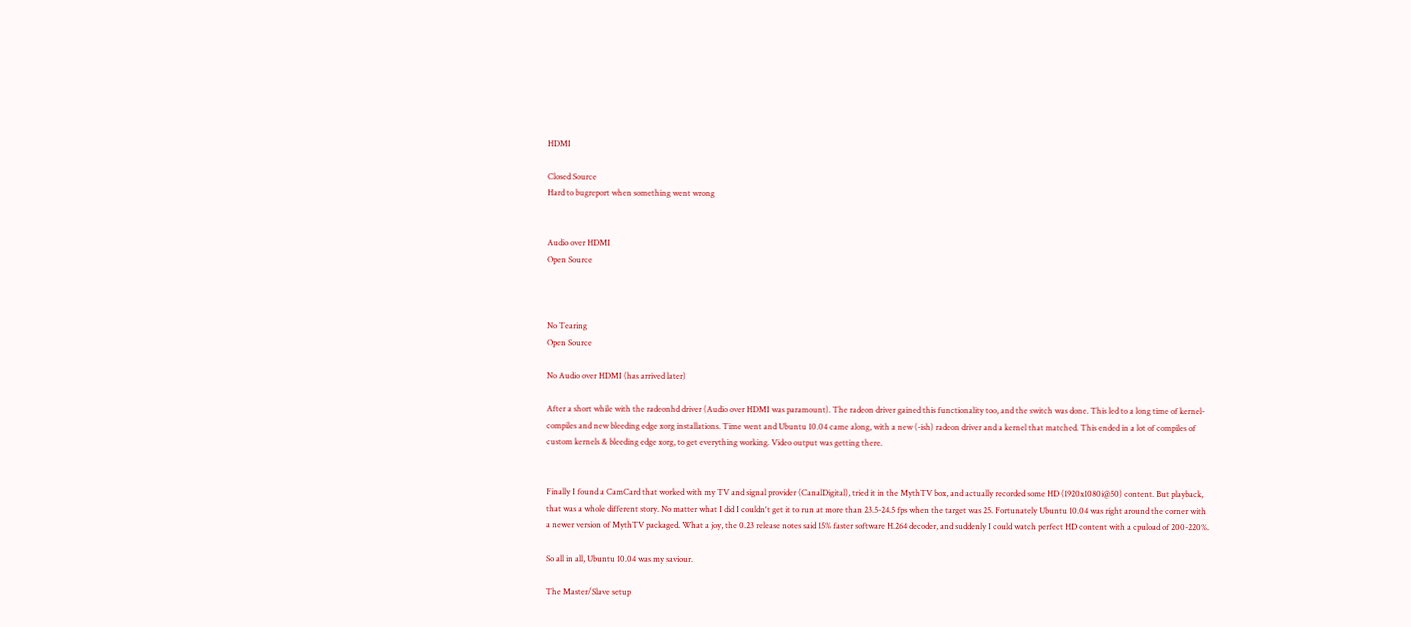HDMI

Closed Source
Hard to bugreport when something went wrong


Audio over HDMI
Open Source



No Tearing
Open Source

No Audio over HDMI (has arrived later)

After a short while with the radeonhd driver (Audio over HDMI was paramount). The radeon driver gained this functionality too, and the switch was done. This led to a long time of kernel-compiles and new bleeding edge xorg installations. Time went and Ubuntu 10.04 came along, with a new (-ish) radeon driver and a kernel that matched. This ended in a lot of compiles of custom kernels & bleeding edge xorg, to get everything working. Video output was getting there.


Finally I found a CamCard that worked with my TV and signal provider (CanalDigital), tried it in the MythTV box, and actually recorded some HD (1920x1080i@50) content. But playback, that was a whole different story. No matter what I did I couldn't get it to run at more than 23.5-24.5 fps when the target was 25. Fortunately Ubuntu 10.04 was right around the corner with a newer version of MythTV packaged. What a joy, the 0.23 release notes said 15% faster software H.264 decoder, and suddenly I could watch perfect HD content with a cpuload of 200-220%.

So all in all, Ubuntu 10.04 was my saviour.

The Master/Slave setup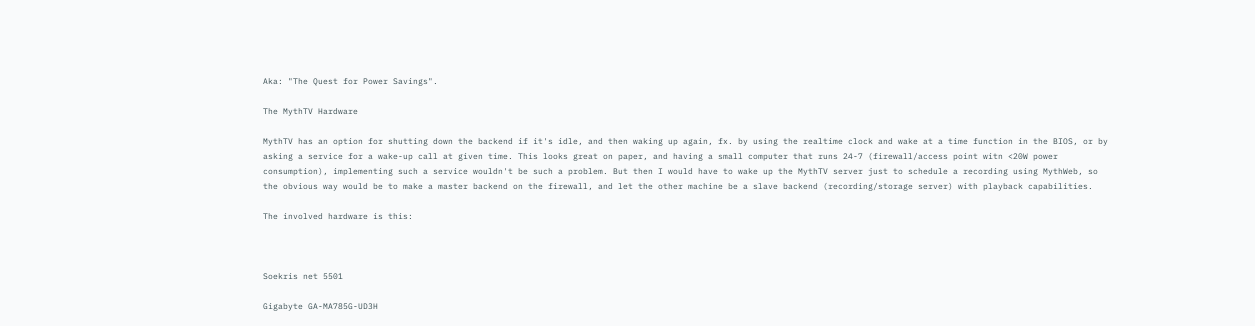Aka: "The Quest for Power Savings".

The MythTV Hardware

MythTV has an option for shutting down the backend if it's idle, and then waking up again, fx. by using the realtime clock and wake at a time function in the BIOS, or by asking a service for a wake-up call at given time. This looks great on paper, and having a small computer that runs 24-7 (firewall/access point witn <20W power consumption), implementing such a service wouldn't be such a problem. But then I would have to wake up the MythTV server just to schedule a recording using MythWeb, so the obvious way would be to make a master backend on the firewall, and let the other machine be a slave backend (recording/storage server) with playback capabilities.

The involved hardware is this:



Soekris net 5501

Gigabyte GA-MA785G-UD3H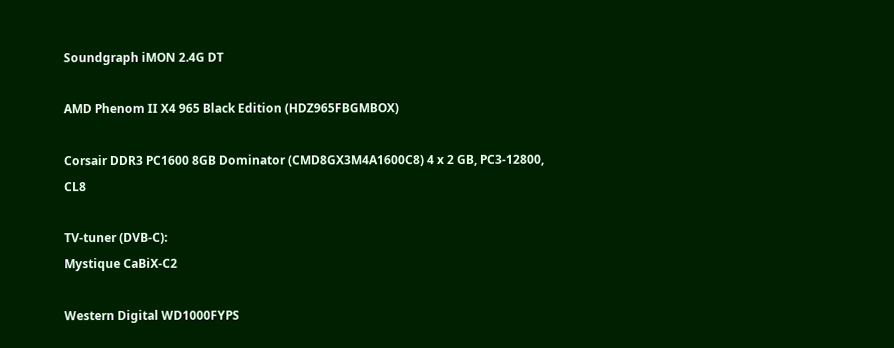Soundgraph iMON 2.4G DT

AMD Phenom II X4 965 Black Edition (HDZ965FBGMBOX)

Corsair DDR3 PC1600 8GB Dominator (CMD8GX3M4A1600C8) 4 x 2 GB, PC3-12800, CL8

TV-tuner (DVB-C):
Mystique CaBiX-C2

Western Digital WD1000FYPS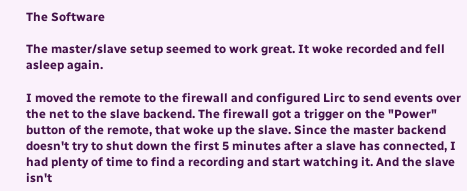The Software

The master/slave setup seemed to work great. It woke recorded and fell asleep again.

I moved the remote to the firewall and configured Lirc to send events over the net to the slave backend. The firewall got a trigger on the "Power" button of the remote, that woke up the slave. Since the master backend doesn't try to shut down the first 5 minutes after a slave has connected, I had plenty of time to find a recording and start watching it. And the slave isn't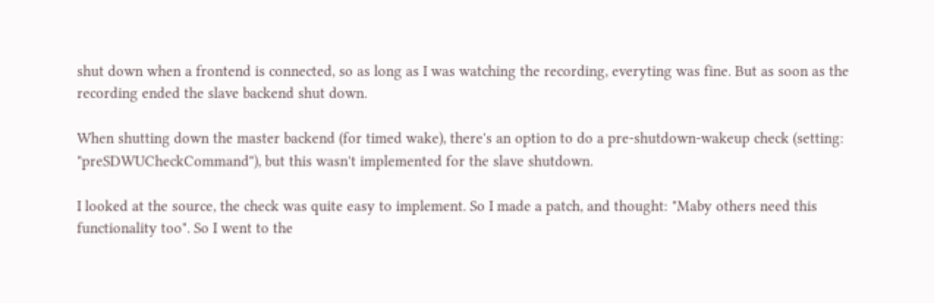shut down when a frontend is connected, so as long as I was watching the recording, everyting was fine. But as soon as the recording ended the slave backend shut down.

When shutting down the master backend (for timed wake), there's an option to do a pre-shutdown-wakeup check (setting: "preSDWUCheckCommand"), but this wasn't implemented for the slave shutdown.

I looked at the source, the check was quite easy to implement. So I made a patch, and thought: "Maby others need this functionality too". So I went to the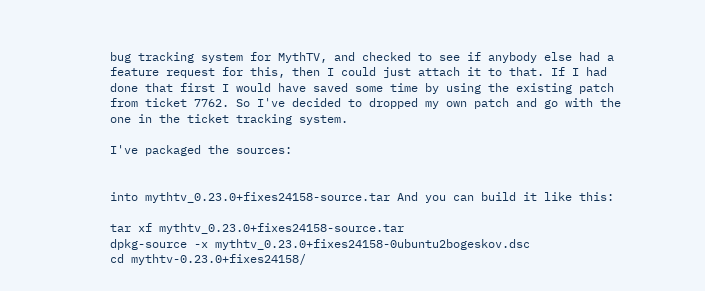bug tracking system for MythTV, and checked to see if anybody else had a feature request for this, then I could just attach it to that. If I had done that first I would have saved some time by using the existing patch from ticket 7762. So I've decided to dropped my own patch and go with the one in the ticket tracking system.

I've packaged the sources:


into mythtv_0.23.0+fixes24158-source.tar And you can build it like this:

tar xf mythtv_0.23.0+fixes24158-source.tar
dpkg-source -x mythtv_0.23.0+fixes24158-0ubuntu2bogeskov.dsc
cd mythtv-0.23.0+fixes24158/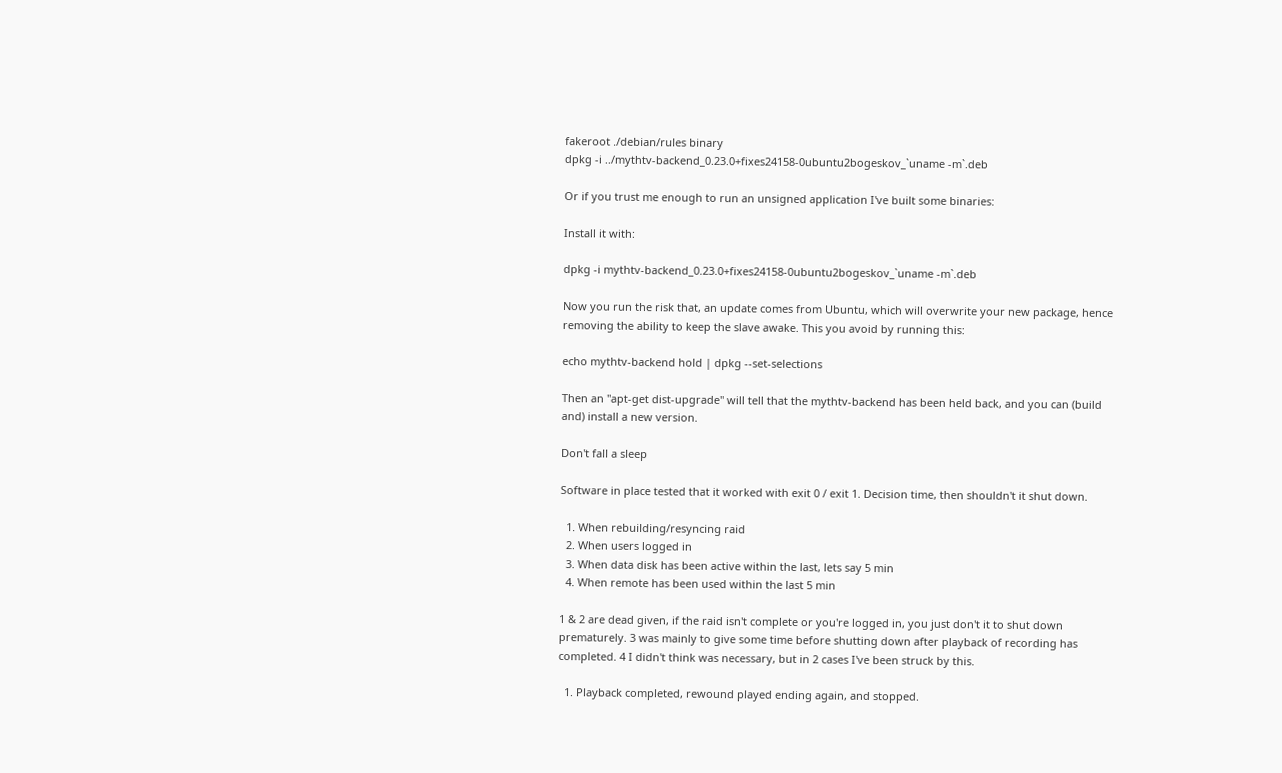fakeroot ./debian/rules binary
dpkg -i ../mythtv-backend_0.23.0+fixes24158-0ubuntu2bogeskov_`uname -m`.deb

Or if you trust me enough to run an unsigned application I've built some binaries:

Install it with:

dpkg -i mythtv-backend_0.23.0+fixes24158-0ubuntu2bogeskov_`uname -m`.deb

Now you run the risk that, an update comes from Ubuntu, which will overwrite your new package, hence removing the ability to keep the slave awake. This you avoid by running this:

echo mythtv-backend hold | dpkg --set-selections

Then an "apt-get dist-upgrade" will tell that the mythtv-backend has been held back, and you can (build and) install a new version.

Don't fall a sleep

Software in place tested that it worked with exit 0 / exit 1. Decision time, then shouldn't it shut down.

  1. When rebuilding/resyncing raid
  2. When users logged in
  3. When data disk has been active within the last, lets say 5 min
  4. When remote has been used within the last 5 min

1 & 2 are dead given, if the raid isn't complete or you're logged in, you just don't it to shut down prematurely. 3 was mainly to give some time before shutting down after playback of recording has completed. 4 I didn't think was necessary, but in 2 cases I've been struck by this.

  1. Playback completed, rewound played ending again, and stopped.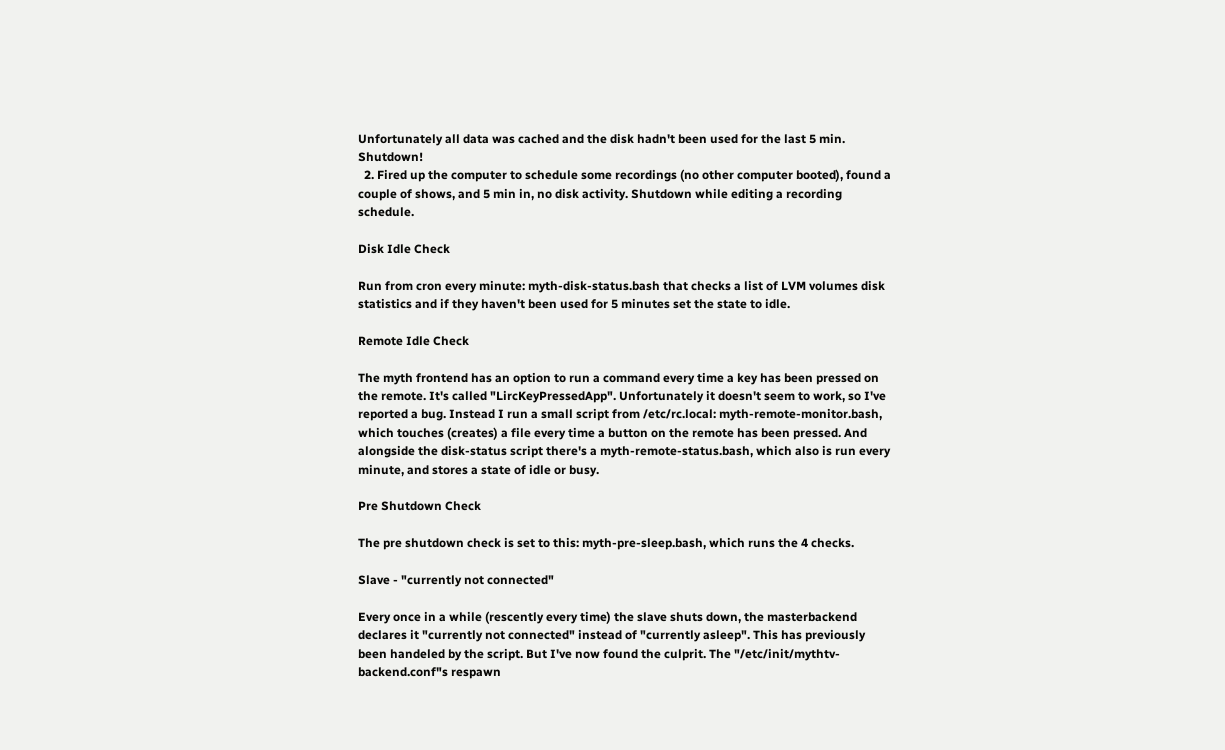Unfortunately all data was cached and the disk hadn't been used for the last 5 min. Shutdown!
  2. Fired up the computer to schedule some recordings (no other computer booted), found a couple of shows, and 5 min in, no disk activity. Shutdown while editing a recording schedule.

Disk Idle Check

Run from cron every minute: myth-disk-status.bash that checks a list of LVM volumes disk statistics and if they haven't been used for 5 minutes set the state to idle.

Remote Idle Check

The myth frontend has an option to run a command every time a key has been pressed on the remote. It's called "LircKeyPressedApp". Unfortunately it doesn't seem to work, so I've reported a bug. Instead I run a small script from /etc/rc.local: myth-remote-monitor.bash, which touches (creates) a file every time a button on the remote has been pressed. And alongside the disk-status script there's a myth-remote-status.bash, which also is run every minute, and stores a state of idle or busy.

Pre Shutdown Check

The pre shutdown check is set to this: myth-pre-sleep.bash, which runs the 4 checks.

Slave - "currently not connected"

Every once in a while (rescently every time) the slave shuts down, the masterbackend declares it "currently not connected" instead of "currently asleep". This has previously been handeled by the script. But I've now found the culprit. The "/etc/init/mythtv-backend.conf"s respawn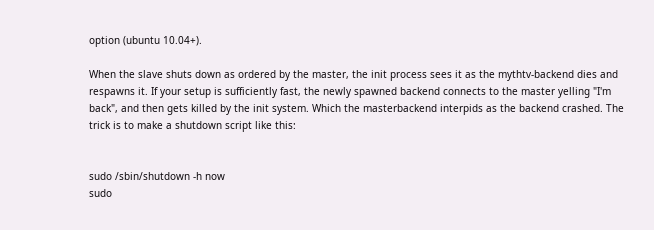option (ubuntu 10.04+).

When the slave shuts down as ordered by the master, the init process sees it as the mythtv-backend dies and respawns it. If your setup is sufficiently fast, the newly spawned backend connects to the master yelling "I'm back", and then gets killed by the init system. Which the masterbackend interpids as the backend crashed. The trick is to make a shutdown script like this:


sudo /sbin/shutdown -h now
sudo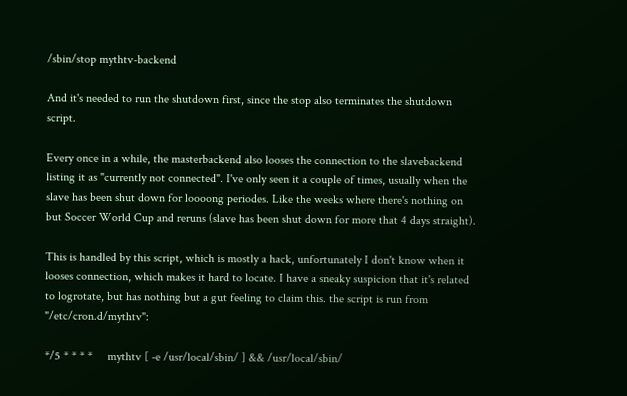/sbin/stop mythtv-backend

And it's needed to run the shutdown first, since the stop also terminates the shutdown script.

Every once in a while, the masterbackend also looses the connection to the slavebackend listing it as "currently not connected". I've only seen it a couple of times, usually when the slave has been shut down for loooong periodes. Like the weeks where there's nothing on but Soccer World Cup and reruns (slave has been shut down for more that 4 days straight).

This is handled by this script, which is mostly a hack, unfortunately I don't know when it looses connection, which makes it hard to locate. I have a sneaky suspicion that it's related to logrotate, but has nothing but a gut feeling to claim this. the script is run from "/etc/cron.d/mythtv":

*/5 * * * *     mythtv [ -e /usr/local/sbin/ ] && /usr/local/sbin/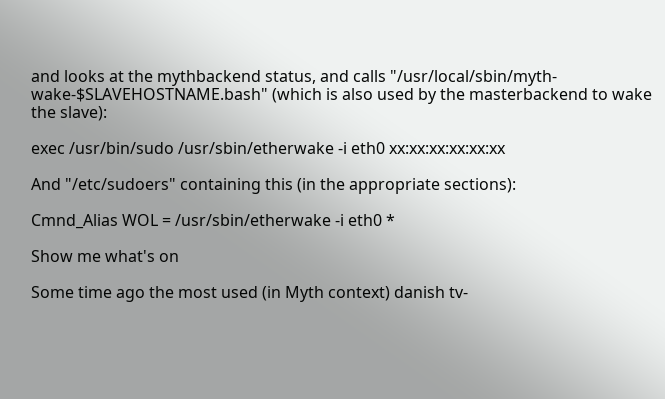and looks at the mythbackend status, and calls "/usr/local/sbin/myth-wake-$SLAVEHOSTNAME.bash" (which is also used by the masterbackend to wake the slave):

exec /usr/bin/sudo /usr/sbin/etherwake -i eth0 xx:xx:xx:xx:xx:xx

And "/etc/sudoers" containing this (in the appropriate sections):

Cmnd_Alias WOL = /usr/sbin/etherwake -i eth0 *

Show me what's on

Some time ago the most used (in Myth context) danish tv-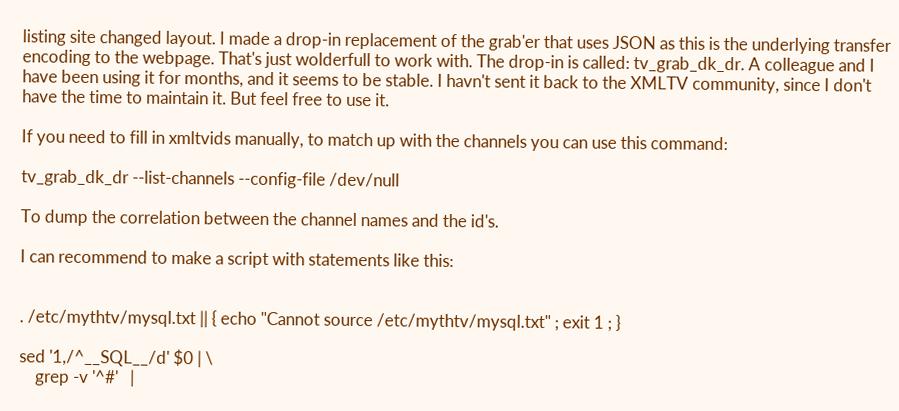listing site changed layout. I made a drop-in replacement of the grab'er that uses JSON as this is the underlying transfer encoding to the webpage. That's just wolderfull to work with. The drop-in is called: tv_grab_dk_dr. A colleague and I have been using it for months, and it seems to be stable. I havn't sent it back to the XMLTV community, since I don't have the time to maintain it. But feel free to use it.

If you need to fill in xmltvids manually, to match up with the channels you can use this command:

tv_grab_dk_dr --list-channels --config-file /dev/null

To dump the correlation between the channel names and the id's.

I can recommend to make a script with statements like this:


. /etc/mythtv/mysql.txt || { echo "Cannot source /etc/mythtv/mysql.txt" ; exit 1 ; }

sed '1,/^__SQL__/d' $0 | \
    grep -v '^#'   |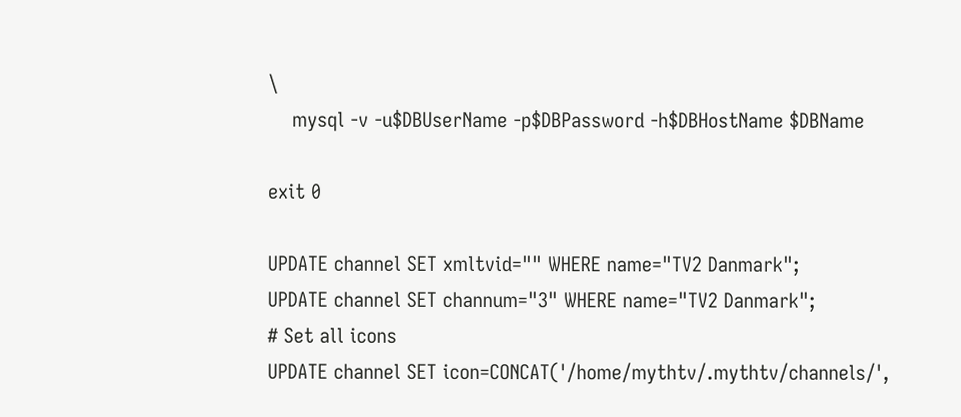\
    mysql -v -u$DBUserName -p$DBPassword -h$DBHostName $DBName

exit 0

UPDATE channel SET xmltvid="" WHERE name="TV2 Danmark";
UPDATE channel SET channum="3" WHERE name="TV2 Danmark";
# Set all icons
UPDATE channel SET icon=CONCAT('/home/mythtv/.mythtv/channels/',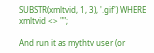SUBSTR(xmltvid, 1, 3), '.gif') WHERE xmltvid <> "";

And run it as mythtv user (or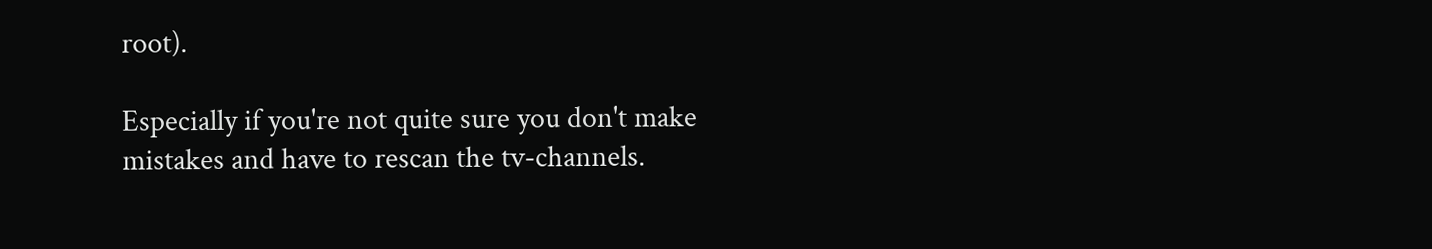root).

Especially if you're not quite sure you don't make mistakes and have to rescan the tv-channels.